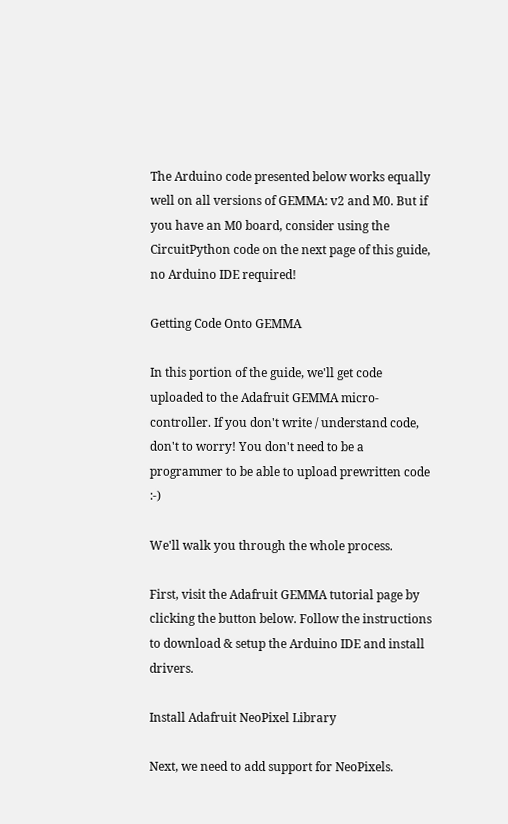The Arduino code presented below works equally well on all versions of GEMMA: v2 and M0. But if you have an M0 board, consider using the CircuitPython code on the next page of this guide, no Arduino IDE required!

Getting Code Onto GEMMA

In this portion of the guide, we'll get code uploaded to the Adafruit GEMMA micro-controller. If you don't write / understand code, don't to worry! You don't need to be a programmer to be able to upload prewritten code :-)

We'll walk you through the whole process.

First, visit the Adafruit GEMMA tutorial page by clicking the button below. Follow the instructions to download & setup the Arduino IDE and install drivers.

Install Adafruit NeoPixel Library

Next, we need to add support for NeoPixels.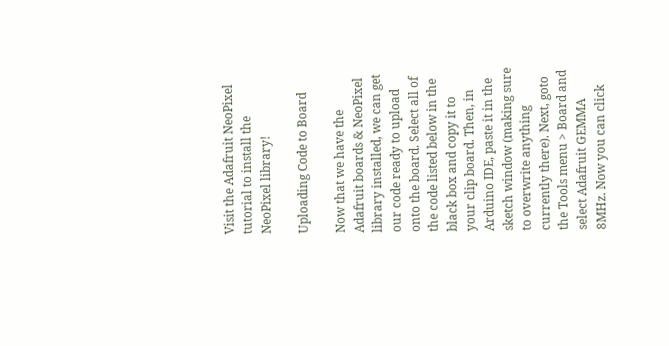Visit the Adafruit NeoPixel tutorial to install the NeoPixel library!

Uploading Code to Board

Now that we have the Adafruit boards & NeoPixel library installed, we can get our code ready to upload onto the board. Select all of the code listed below in the black box and copy it to your clip board. Then, in Arduino IDE, paste it in the sketch window (making sure to overwrite anything currently there). Next, goto the Tools menu > Board and select Adafruit GEMMA 8MHz. Now you can click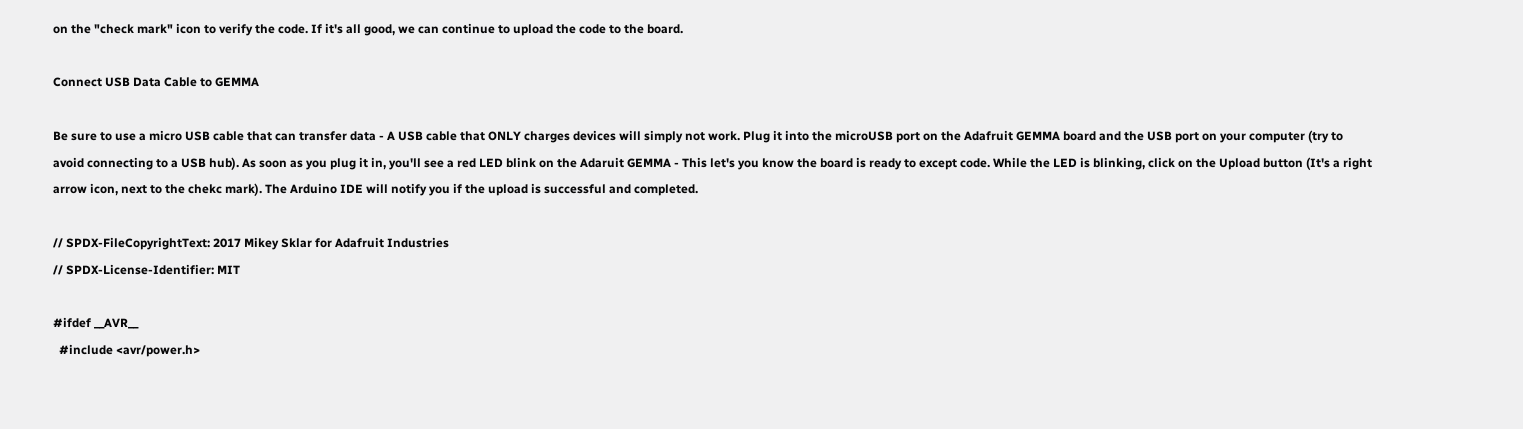on the "check mark" icon to verify the code. If it's all good, we can continue to upload the code to the board.

Connect USB Data Cable to GEMMA

Be sure to use a micro USB cable that can transfer data - A USB cable that ONLY charges devices will simply not work. Plug it into the microUSB port on the Adafruit GEMMA board and the USB port on your computer (try to avoid connecting to a USB hub). As soon as you plug it in, you'll see a red LED blink on the Adaruit GEMMA - This let's you know the board is ready to except code. While the LED is blinking, click on the Upload button (It's a right arrow icon, next to the chekc mark). The Arduino IDE will notify you if the upload is successful and completed.

// SPDX-FileCopyrightText: 2017 Mikey Sklar for Adafruit Industries
// SPDX-License-Identifier: MIT

#ifdef __AVR__
  #include <avr/power.h>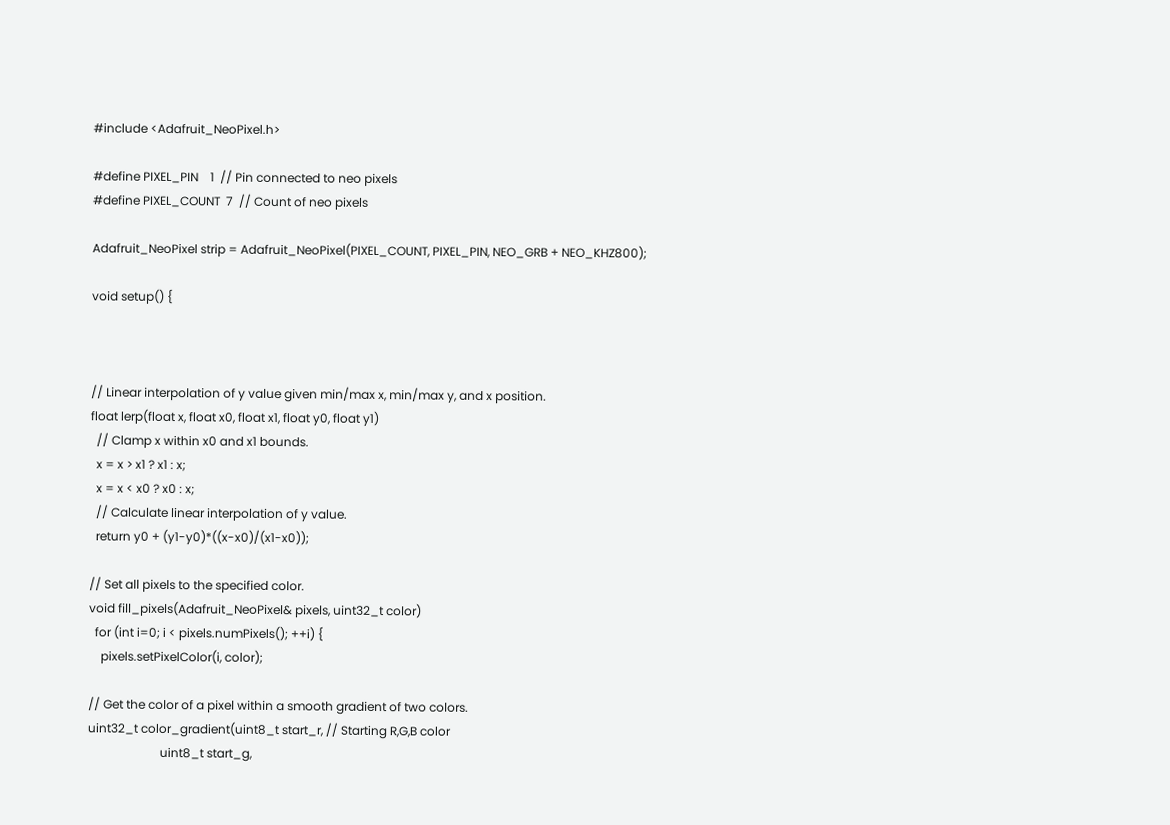#include <Adafruit_NeoPixel.h>

#define PIXEL_PIN    1  // Pin connected to neo pixels
#define PIXEL_COUNT  7  // Count of neo pixels

Adafruit_NeoPixel strip = Adafruit_NeoPixel(PIXEL_COUNT, PIXEL_PIN, NEO_GRB + NEO_KHZ800);

void setup() {



// Linear interpolation of y value given min/max x, min/max y, and x position.
float lerp(float x, float x0, float x1, float y0, float y1)
  // Clamp x within x0 and x1 bounds.
  x = x > x1 ? x1 : x;
  x = x < x0 ? x0 : x;
  // Calculate linear interpolation of y value.
  return y0 + (y1-y0)*((x-x0)/(x1-x0));

// Set all pixels to the specified color.
void fill_pixels(Adafruit_NeoPixel& pixels, uint32_t color)
  for (int i=0; i < pixels.numPixels(); ++i) {
    pixels.setPixelColor(i, color);

// Get the color of a pixel within a smooth gradient of two colors.
uint32_t color_gradient(uint8_t start_r, // Starting R,G,B color
                        uint8_t start_g,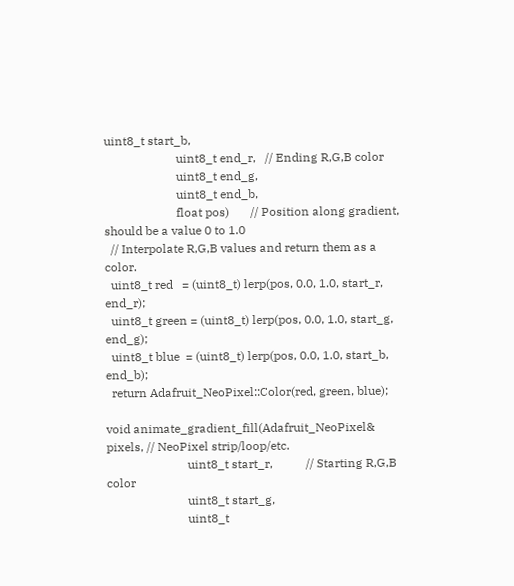uint8_t start_b,
                        uint8_t end_r,   // Ending R,G,B color
                        uint8_t end_g,
                        uint8_t end_b,
                        float pos)       // Position along gradient, should be a value 0 to 1.0
  // Interpolate R,G,B values and return them as a color.
  uint8_t red   = (uint8_t) lerp(pos, 0.0, 1.0, start_r, end_r);
  uint8_t green = (uint8_t) lerp(pos, 0.0, 1.0, start_g, end_g);
  uint8_t blue  = (uint8_t) lerp(pos, 0.0, 1.0, start_b, end_b);
  return Adafruit_NeoPixel::Color(red, green, blue);

void animate_gradient_fill(Adafruit_NeoPixel& pixels, // NeoPixel strip/loop/etc.
                           uint8_t start_r,           // Starting R,G,B color
                           uint8_t start_g,
                           uint8_t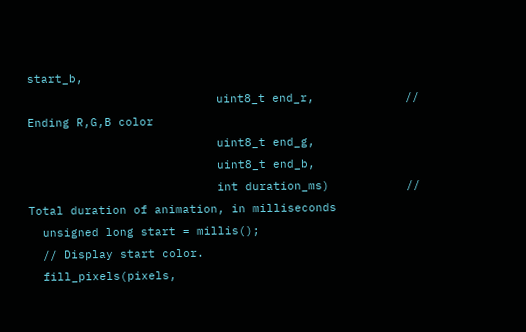start_b,
                           uint8_t end_r,             // Ending R,G,B color
                           uint8_t end_g,
                           uint8_t end_b,
                           int duration_ms)           // Total duration of animation, in milliseconds
  unsigned long start = millis();
  // Display start color.
  fill_pixels(pixels,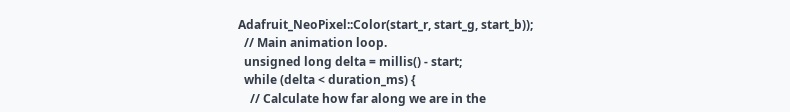Adafruit_NeoPixel::Color(start_r, start_g, start_b));
  // Main animation loop.
  unsigned long delta = millis() - start;
  while (delta < duration_ms) {
    // Calculate how far along we are in the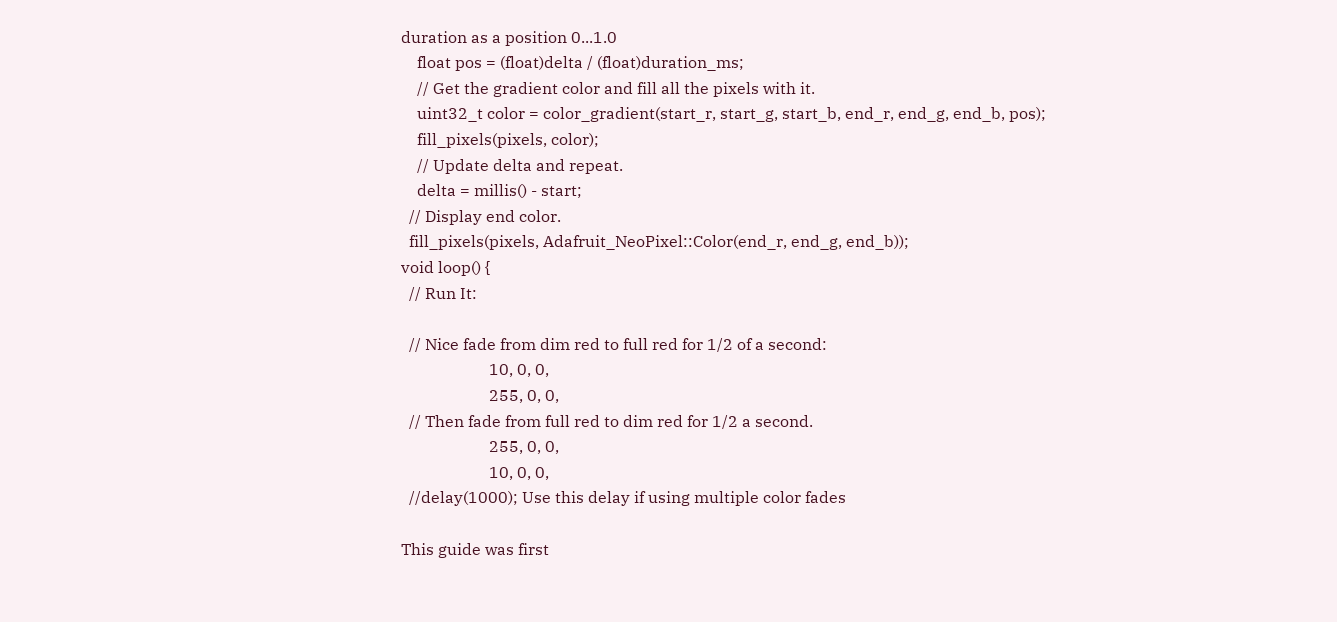duration as a position 0...1.0
    float pos = (float)delta / (float)duration_ms;
    // Get the gradient color and fill all the pixels with it.
    uint32_t color = color_gradient(start_r, start_g, start_b, end_r, end_g, end_b, pos);
    fill_pixels(pixels, color);
    // Update delta and repeat.
    delta = millis() - start;
  // Display end color.
  fill_pixels(pixels, Adafruit_NeoPixel::Color(end_r, end_g, end_b));
void loop() {
  // Run It:

  // Nice fade from dim red to full red for 1/2 of a second:
                      10, 0, 0,
                      255, 0, 0,
  // Then fade from full red to dim red for 1/2 a second.
                      255, 0, 0,
                      10, 0, 0,
  //delay(1000); Use this delay if using multiple color fades

This guide was first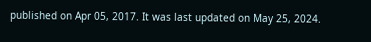published on Apr 05, 2017. It was last updated on May 25, 2024.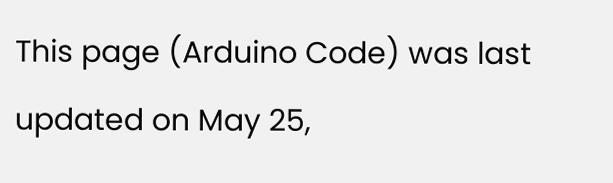This page (Arduino Code) was last updated on May 25,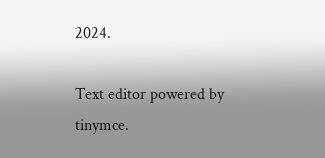2024.

Text editor powered by tinymce.